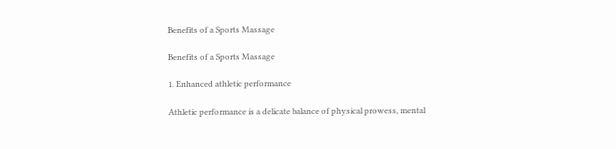Benefits of a Sports Massage

Benefits of a Sports Massage

1. Enhanced athletic performance

Athletic performance is a delicate balance of physical prowess, mental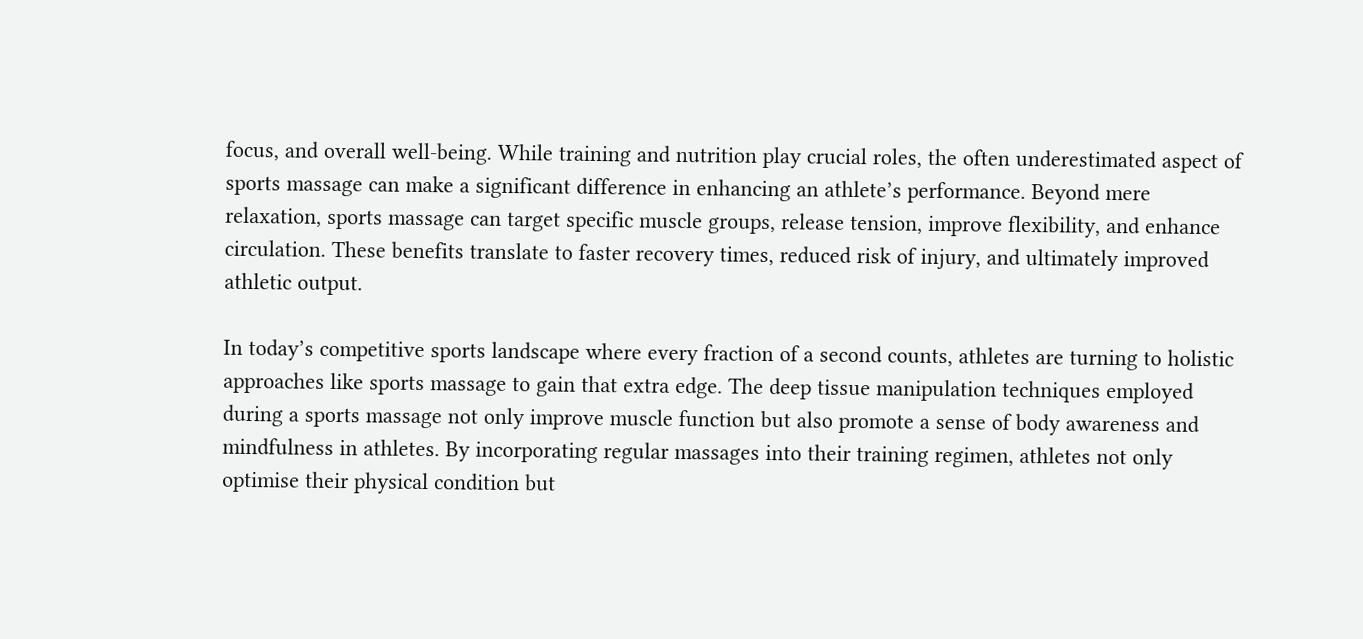focus, and overall well-being. While training and nutrition play crucial roles, the often underestimated aspect of sports massage can make a significant difference in enhancing an athlete’s performance. Beyond mere relaxation, sports massage can target specific muscle groups, release tension, improve flexibility, and enhance circulation. These benefits translate to faster recovery times, reduced risk of injury, and ultimately improved athletic output.

In today’s competitive sports landscape where every fraction of a second counts, athletes are turning to holistic approaches like sports massage to gain that extra edge. The deep tissue manipulation techniques employed during a sports massage not only improve muscle function but also promote a sense of body awareness and mindfulness in athletes. By incorporating regular massages into their training regimen, athletes not only optimise their physical condition but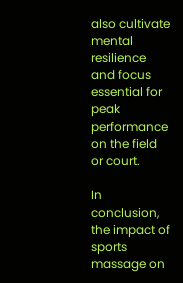also cultivate mental resilience and focus essential for peak performance on the field or court.

In conclusion, the impact of sports massage on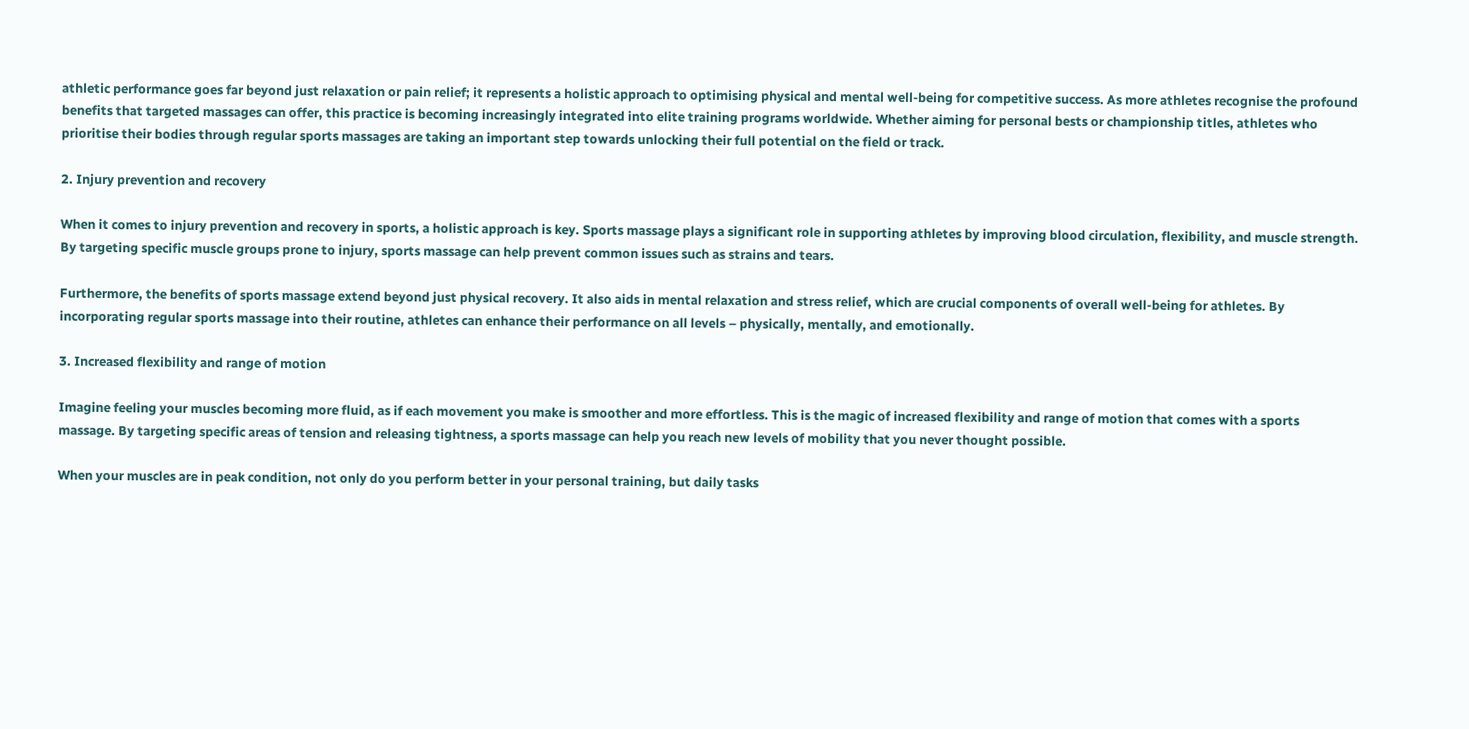athletic performance goes far beyond just relaxation or pain relief; it represents a holistic approach to optimising physical and mental well-being for competitive success. As more athletes recognise the profound benefits that targeted massages can offer, this practice is becoming increasingly integrated into elite training programs worldwide. Whether aiming for personal bests or championship titles, athletes who prioritise their bodies through regular sports massages are taking an important step towards unlocking their full potential on the field or track.

2. Injury prevention and recovery

When it comes to injury prevention and recovery in sports, a holistic approach is key. Sports massage plays a significant role in supporting athletes by improving blood circulation, flexibility, and muscle strength. By targeting specific muscle groups prone to injury, sports massage can help prevent common issues such as strains and tears.

Furthermore, the benefits of sports massage extend beyond just physical recovery. It also aids in mental relaxation and stress relief, which are crucial components of overall well-being for athletes. By incorporating regular sports massage into their routine, athletes can enhance their performance on all levels – physically, mentally, and emotionally.

3. Increased flexibility and range of motion

Imagine feeling your muscles becoming more fluid, as if each movement you make is smoother and more effortless. This is the magic of increased flexibility and range of motion that comes with a sports massage. By targeting specific areas of tension and releasing tightness, a sports massage can help you reach new levels of mobility that you never thought possible.

When your muscles are in peak condition, not only do you perform better in your personal training, but daily tasks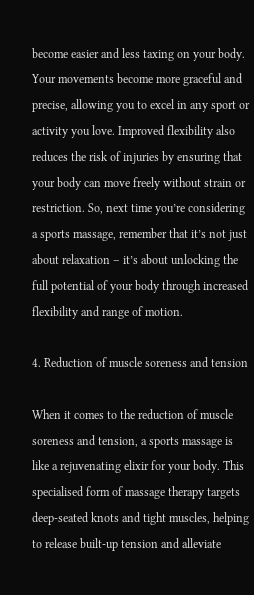become easier and less taxing on your body. Your movements become more graceful and precise, allowing you to excel in any sport or activity you love. Improved flexibility also reduces the risk of injuries by ensuring that your body can move freely without strain or restriction. So, next time you’re considering a sports massage, remember that it’s not just about relaxation – it’s about unlocking the full potential of your body through increased flexibility and range of motion.

4. Reduction of muscle soreness and tension

When it comes to the reduction of muscle soreness and tension, a sports massage is like a rejuvenating elixir for your body. This specialised form of massage therapy targets deep-seated knots and tight muscles, helping to release built-up tension and alleviate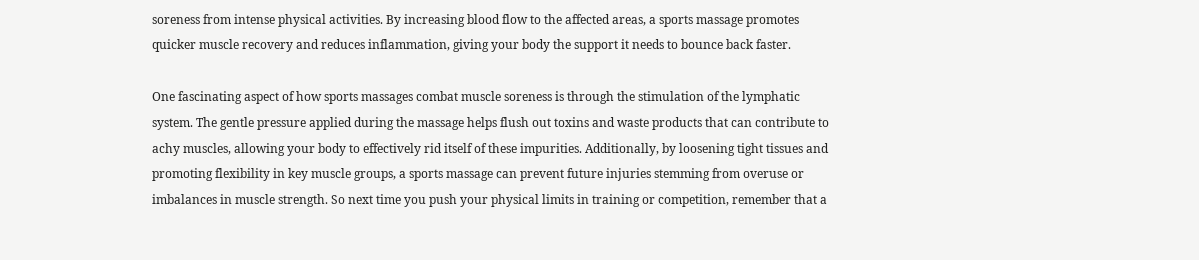soreness from intense physical activities. By increasing blood flow to the affected areas, a sports massage promotes quicker muscle recovery and reduces inflammation, giving your body the support it needs to bounce back faster.

One fascinating aspect of how sports massages combat muscle soreness is through the stimulation of the lymphatic system. The gentle pressure applied during the massage helps flush out toxins and waste products that can contribute to achy muscles, allowing your body to effectively rid itself of these impurities. Additionally, by loosening tight tissues and promoting flexibility in key muscle groups, a sports massage can prevent future injuries stemming from overuse or imbalances in muscle strength. So next time you push your physical limits in training or competition, remember that a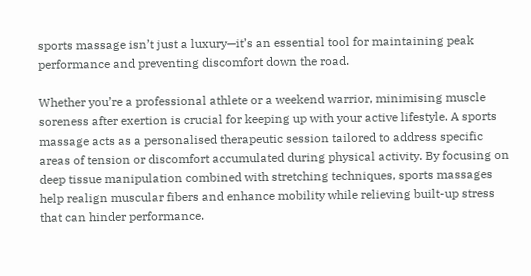sports massage isn’t just a luxury—it’s an essential tool for maintaining peak performance and preventing discomfort down the road.

Whether you’re a professional athlete or a weekend warrior, minimising muscle soreness after exertion is crucial for keeping up with your active lifestyle. A sports massage acts as a personalised therapeutic session tailored to address specific areas of tension or discomfort accumulated during physical activity. By focusing on deep tissue manipulation combined with stretching techniques, sports massages help realign muscular fibers and enhance mobility while relieving built-up stress that can hinder performance.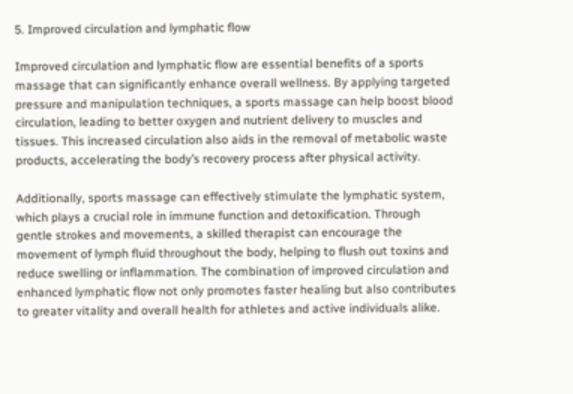5. Improved circulation and lymphatic flow

Improved circulation and lymphatic flow are essential benefits of a sports massage that can significantly enhance overall wellness. By applying targeted pressure and manipulation techniques, a sports massage can help boost blood circulation, leading to better oxygen and nutrient delivery to muscles and tissues. This increased circulation also aids in the removal of metabolic waste products, accelerating the body’s recovery process after physical activity.

Additionally, sports massage can effectively stimulate the lymphatic system, which plays a crucial role in immune function and detoxification. Through gentle strokes and movements, a skilled therapist can encourage the movement of lymph fluid throughout the body, helping to flush out toxins and reduce swelling or inflammation. The combination of improved circulation and enhanced lymphatic flow not only promotes faster healing but also contributes to greater vitality and overall health for athletes and active individuals alike.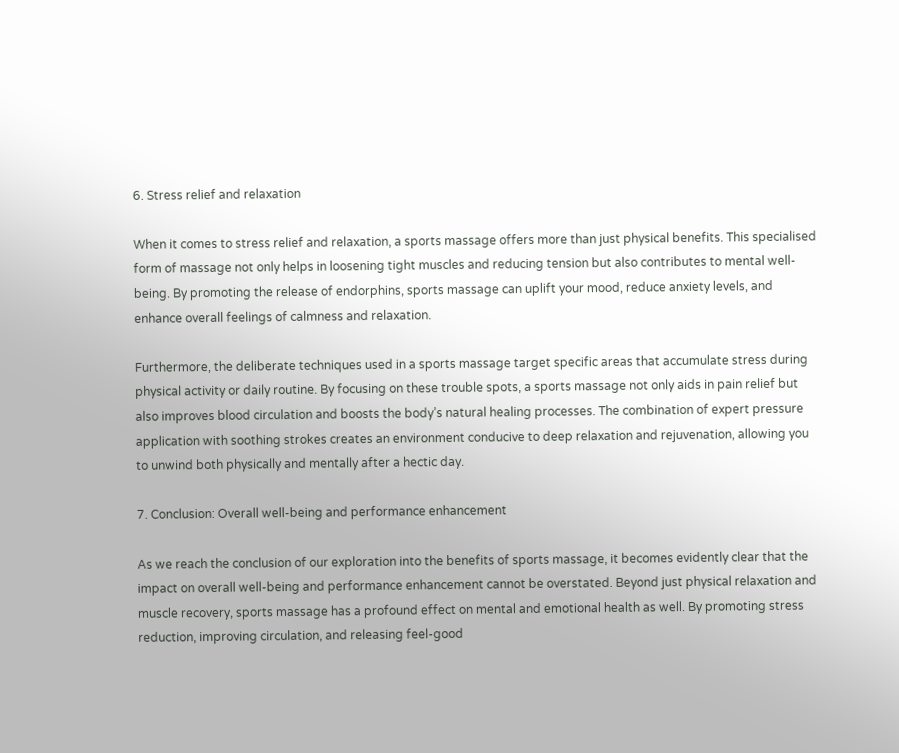6. Stress relief and relaxation

When it comes to stress relief and relaxation, a sports massage offers more than just physical benefits. This specialised form of massage not only helps in loosening tight muscles and reducing tension but also contributes to mental well-being. By promoting the release of endorphins, sports massage can uplift your mood, reduce anxiety levels, and enhance overall feelings of calmness and relaxation.

Furthermore, the deliberate techniques used in a sports massage target specific areas that accumulate stress during physical activity or daily routine. By focusing on these trouble spots, a sports massage not only aids in pain relief but also improves blood circulation and boosts the body’s natural healing processes. The combination of expert pressure application with soothing strokes creates an environment conducive to deep relaxation and rejuvenation, allowing you to unwind both physically and mentally after a hectic day.

7. Conclusion: Overall well-being and performance enhancement

As we reach the conclusion of our exploration into the benefits of sports massage, it becomes evidently clear that the impact on overall well-being and performance enhancement cannot be overstated. Beyond just physical relaxation and muscle recovery, sports massage has a profound effect on mental and emotional health as well. By promoting stress reduction, improving circulation, and releasing feel-good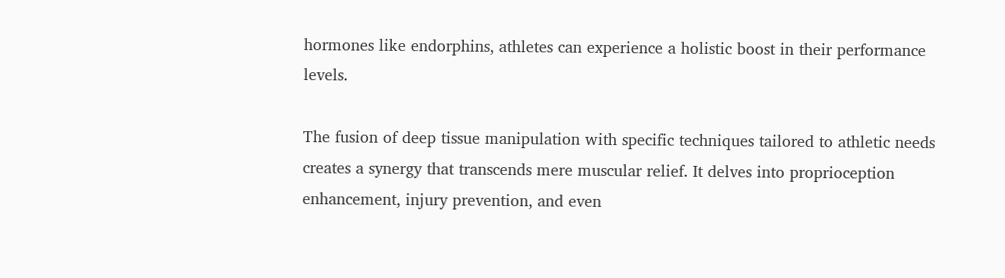hormones like endorphins, athletes can experience a holistic boost in their performance levels.

The fusion of deep tissue manipulation with specific techniques tailored to athletic needs creates a synergy that transcends mere muscular relief. It delves into proprioception enhancement, injury prevention, and even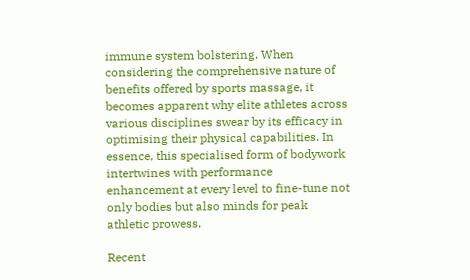immune system bolstering. When considering the comprehensive nature of benefits offered by sports massage, it becomes apparent why elite athletes across various disciplines swear by its efficacy in optimising their physical capabilities. In essence, this specialised form of bodywork intertwines with performance enhancement at every level to fine-tune not only bodies but also minds for peak athletic prowess.

Recent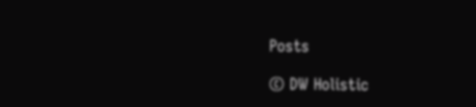Posts

© DW Holistic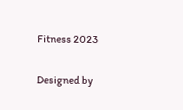Fitness 2023

Designed by